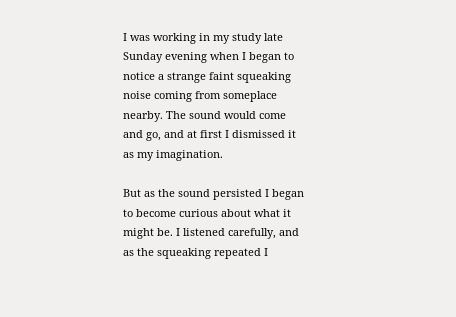I was working in my study late Sunday evening when I began to notice a strange faint squeaking noise coming from someplace nearby. The sound would come and go, and at first I dismissed it as my imagination.

But as the sound persisted I began to become curious about what it might be. I listened carefully, and as the squeaking repeated I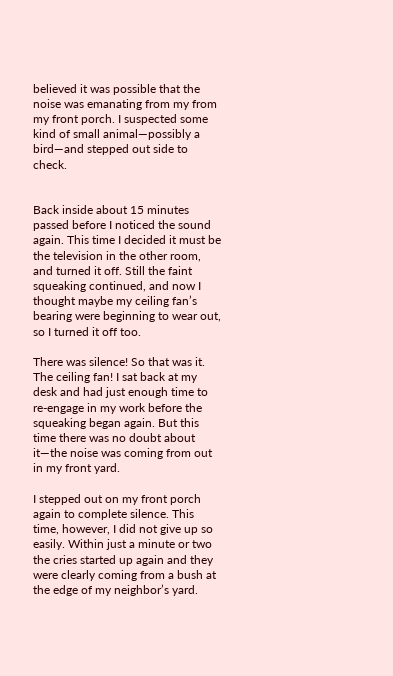believed it was possible that the noise was emanating from my from my front porch. I suspected some kind of small animal—possibly a bird—and stepped out side to check.


Back inside about 15 minutes passed before I noticed the sound again. This time I decided it must be the television in the other room, and turned it off. Still the faint squeaking continued, and now I thought maybe my ceiling fan’s bearing were beginning to wear out, so I turned it off too.

There was silence! So that was it. The ceiling fan! I sat back at my desk and had just enough time to re-engage in my work before the squeaking began again. But this time there was no doubt about it—the noise was coming from out in my front yard.

I stepped out on my front porch again to complete silence. This time, however, I did not give up so easily. Within just a minute or two the cries started up again and they were clearly coming from a bush at the edge of my neighbor’s yard.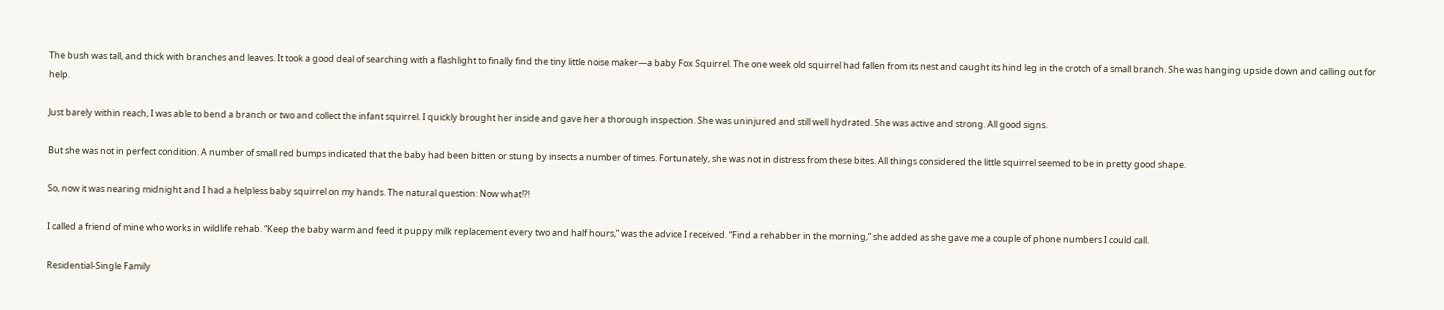The bush was tall, and thick with branches and leaves. It took a good deal of searching with a flashlight to finally find the tiny little noise maker—a baby Fox Squirrel. The one week old squirrel had fallen from its nest and caught its hind leg in the crotch of a small branch. She was hanging upside down and calling out for help.

Just barely within reach, I was able to bend a branch or two and collect the infant squirrel. I quickly brought her inside and gave her a thorough inspection. She was uninjured and still well hydrated. She was active and strong. All good signs.

But she was not in perfect condition. A number of small red bumps indicated that the baby had been bitten or stung by insects a number of times. Fortunately, she was not in distress from these bites. All things considered the little squirrel seemed to be in pretty good shape.

So, now it was nearing midnight and I had a helpless baby squirrel on my hands. The natural question: Now what!?!

I called a friend of mine who works in wildlife rehab. “Keep the baby warm and feed it puppy milk replacement every two and half hours,” was the advice I received. “Find a rehabber in the morning,” she added as she gave me a couple of phone numbers I could call.

Residential-Single Family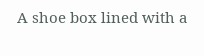A shoe box lined with a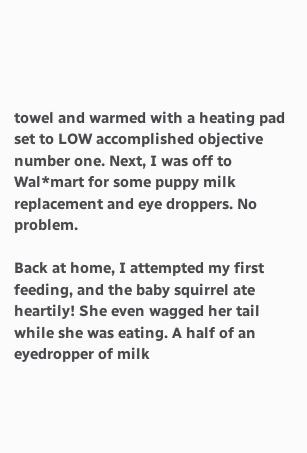towel and warmed with a heating pad set to LOW accomplished objective number one. Next, I was off to Wal*mart for some puppy milk replacement and eye droppers. No problem.

Back at home, I attempted my first feeding, and the baby squirrel ate heartily! She even wagged her tail while she was eating. A half of an eyedropper of milk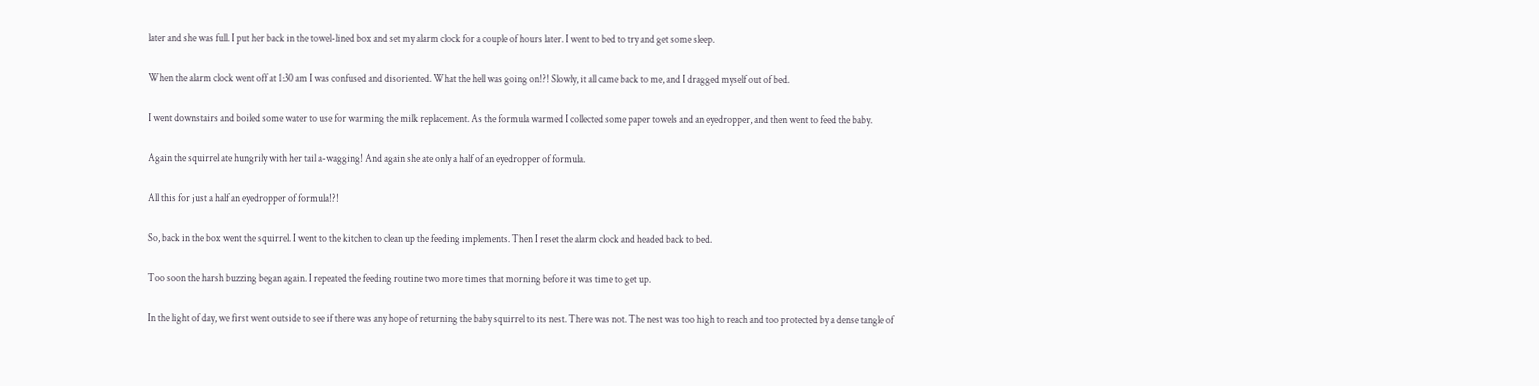later and she was full. I put her back in the towel-lined box and set my alarm clock for a couple of hours later. I went to bed to try and get some sleep.

When the alarm clock went off at 1:30 am I was confused and disoriented. What the hell was going on!?! Slowly, it all came back to me, and I dragged myself out of bed.

I went downstairs and boiled some water to use for warming the milk replacement. As the formula warmed I collected some paper towels and an eyedropper, and then went to feed the baby.

Again the squirrel ate hungrily with her tail a-wagging! And again she ate only a half of an eyedropper of formula.

All this for just a half an eyedropper of formula!?!

So, back in the box went the squirrel. I went to the kitchen to clean up the feeding implements. Then I reset the alarm clock and headed back to bed.

Too soon the harsh buzzing began again. I repeated the feeding routine two more times that morning before it was time to get up.

In the light of day, we first went outside to see if there was any hope of returning the baby squirrel to its nest. There was not. The nest was too high to reach and too protected by a dense tangle of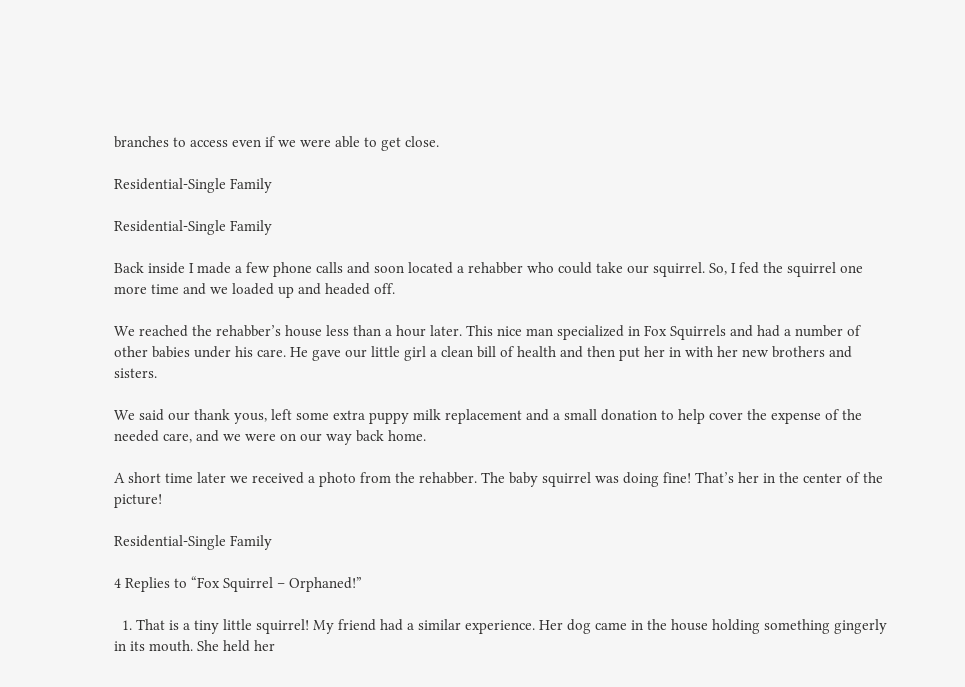branches to access even if we were able to get close.

Residential-Single Family

Residential-Single Family

Back inside I made a few phone calls and soon located a rehabber who could take our squirrel. So, I fed the squirrel one more time and we loaded up and headed off.

We reached the rehabber’s house less than a hour later. This nice man specialized in Fox Squirrels and had a number of other babies under his care. He gave our little girl a clean bill of health and then put her in with her new brothers and sisters.

We said our thank yous, left some extra puppy milk replacement and a small donation to help cover the expense of the needed care, and we were on our way back home.

A short time later we received a photo from the rehabber. The baby squirrel was doing fine! That’s her in the center of the picture!

Residential-Single Family

4 Replies to “Fox Squirrel – Orphaned!”

  1. That is a tiny little squirrel! My friend had a similar experience. Her dog came in the house holding something gingerly in its mouth. She held her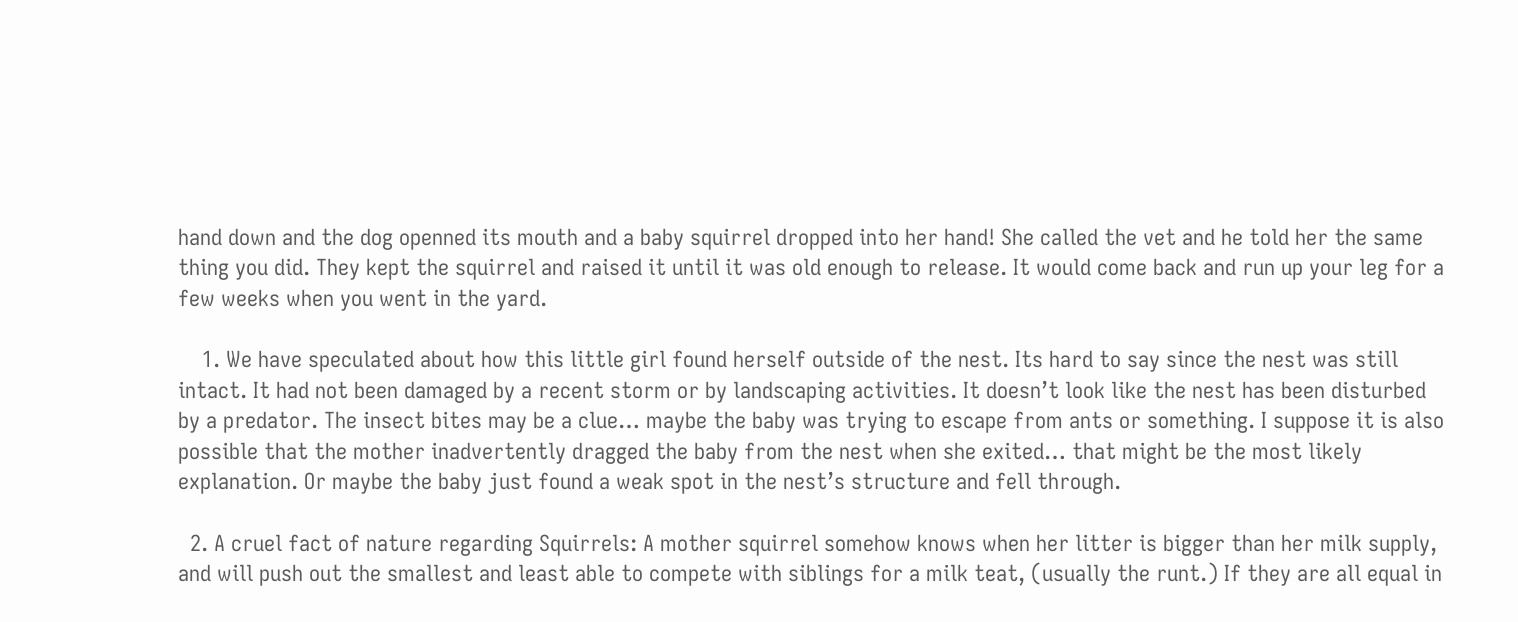hand down and the dog openned its mouth and a baby squirrel dropped into her hand! She called the vet and he told her the same thing you did. They kept the squirrel and raised it until it was old enough to release. It would come back and run up your leg for a few weeks when you went in the yard.

    1. We have speculated about how this little girl found herself outside of the nest. Its hard to say since the nest was still intact. It had not been damaged by a recent storm or by landscaping activities. It doesn’t look like the nest has been disturbed by a predator. The insect bites may be a clue… maybe the baby was trying to escape from ants or something. I suppose it is also possible that the mother inadvertently dragged the baby from the nest when she exited… that might be the most likely explanation. Or maybe the baby just found a weak spot in the nest’s structure and fell through.

  2. A cruel fact of nature regarding Squirrels: A mother squirrel somehow knows when her litter is bigger than her milk supply, and will push out the smallest and least able to compete with siblings for a milk teat, (usually the runt.) If they are all equal in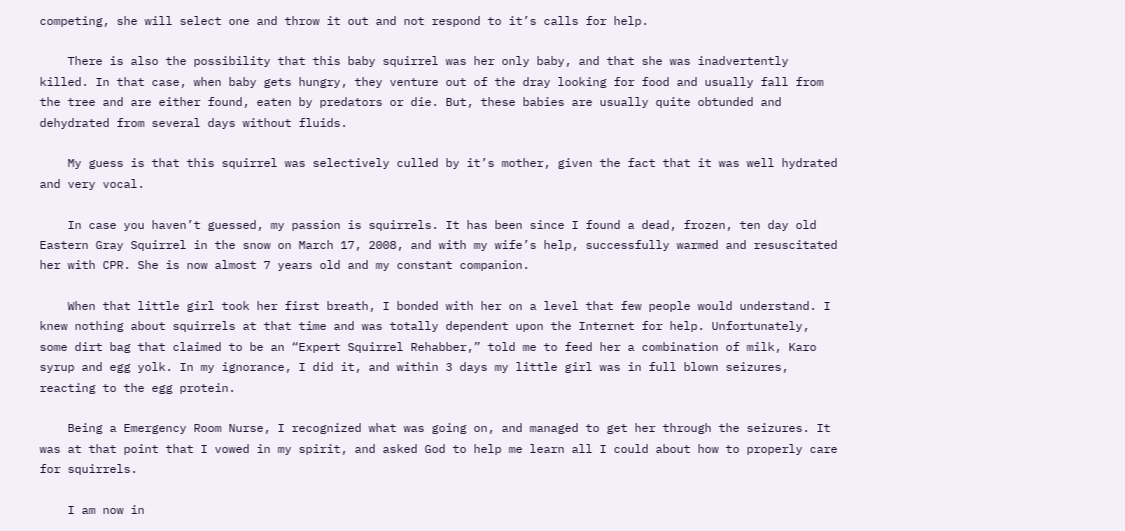competing, she will select one and throw it out and not respond to it’s calls for help.

    There is also the possibility that this baby squirrel was her only baby, and that she was inadvertently killed. In that case, when baby gets hungry, they venture out of the dray looking for food and usually fall from the tree and are either found, eaten by predators or die. But, these babies are usually quite obtunded and dehydrated from several days without fluids.

    My guess is that this squirrel was selectively culled by it’s mother, given the fact that it was well hydrated and very vocal.

    In case you haven’t guessed, my passion is squirrels. It has been since I found a dead, frozen, ten day old Eastern Gray Squirrel in the snow on March 17, 2008, and with my wife’s help, successfully warmed and resuscitated her with CPR. She is now almost 7 years old and my constant companion.

    When that little girl took her first breath, I bonded with her on a level that few people would understand. I knew nothing about squirrels at that time and was totally dependent upon the Internet for help. Unfortunately, some dirt bag that claimed to be an “Expert Squirrel Rehabber,” told me to feed her a combination of milk, Karo syrup and egg yolk. In my ignorance, I did it, and within 3 days my little girl was in full blown seizures, reacting to the egg protein.

    Being a Emergency Room Nurse, I recognized what was going on, and managed to get her through the seizures. It was at that point that I vowed in my spirit, and asked God to help me learn all I could about how to properly care for squirrels.

    I am now in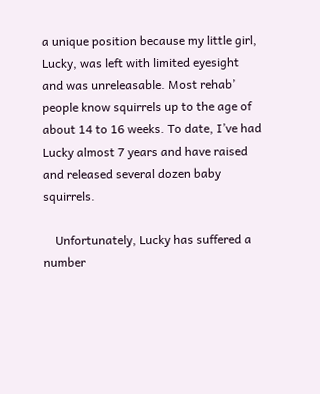a unique position because my little girl, Lucky, was left with limited eyesight and was unreleasable. Most rehab’ people know squirrels up to the age of about 14 to 16 weeks. To date, I’ve had Lucky almost 7 years and have raised and released several dozen baby squirrels.

    Unfortunately, Lucky has suffered a number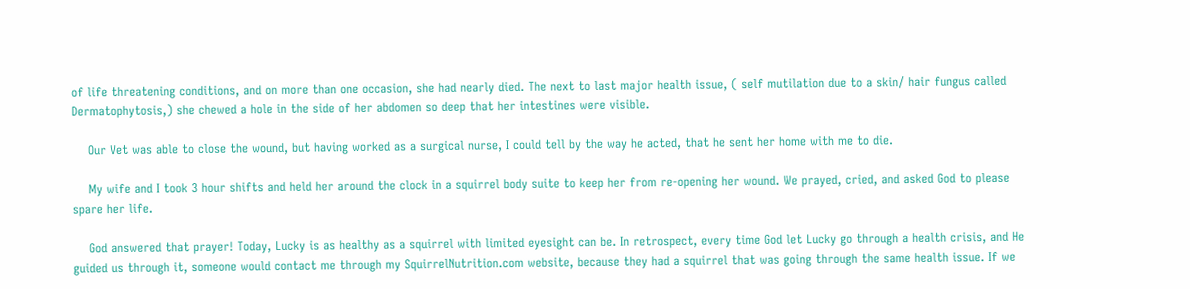of life threatening conditions, and on more than one occasion, she had nearly died. The next to last major health issue, ( self mutilation due to a skin/ hair fungus called Dermatophytosis,) she chewed a hole in the side of her abdomen so deep that her intestines were visible.

    Our Vet was able to close the wound, but having worked as a surgical nurse, I could tell by the way he acted, that he sent her home with me to die.

    My wife and I took 3 hour shifts and held her around the clock in a squirrel body suite to keep her from re-opening her wound. We prayed, cried, and asked God to please spare her life.

    God answered that prayer! Today, Lucky is as healthy as a squirrel with limited eyesight can be. In retrospect, every time God let Lucky go through a health crisis, and He guided us through it, someone would contact me through my SquirrelNutrition.com website, because they had a squirrel that was going through the same health issue. If we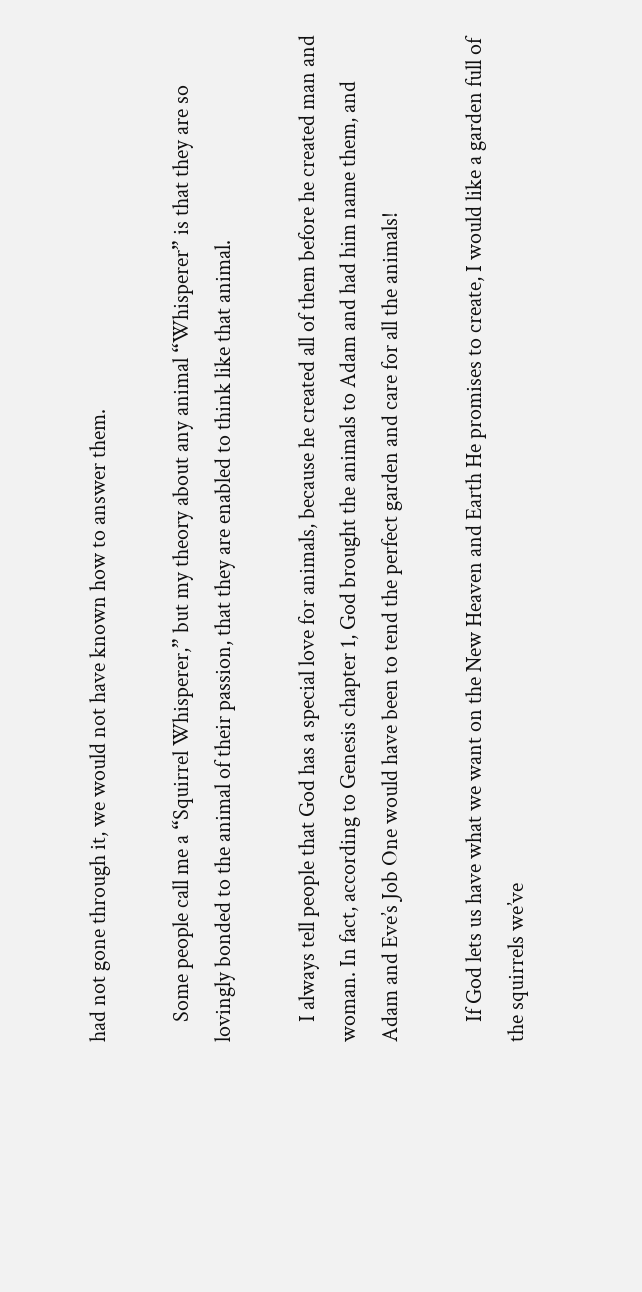had not gone through it, we would not have known how to answer them.

    Some people call me a “Squirrel Whisperer,” but my theory about any animal “Whisperer” is that they are so lovingly bonded to the animal of their passion, that they are enabled to think like that animal.

    I always tell people that God has a special love for animals, because he created all of them before he created man and woman. In fact, according to Genesis chapter 1, God brought the animals to Adam and had him name them, and Adam and Eve’s Job One would have been to tend the perfect garden and care for all the animals!

    If God lets us have what we want on the New Heaven and Earth He promises to create, I would like a garden full of the squirrels we’ve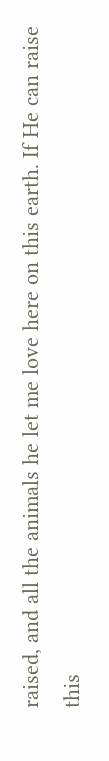raised, and all the animals he let me love here on this earth. If He can raise this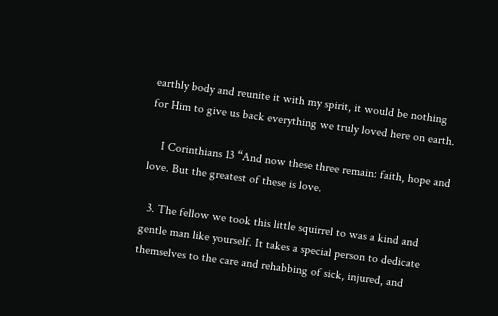earthly body and reunite it with my spirit, it would be nothing for Him to give us back everything we truly loved here on earth.

    I Corinthians 13 “And now these three remain: faith, hope and love. But the greatest of these is love.

  3. The fellow we took this little squirrel to was a kind and gentle man like yourself. It takes a special person to dedicate themselves to the care and rehabbing of sick, injured, and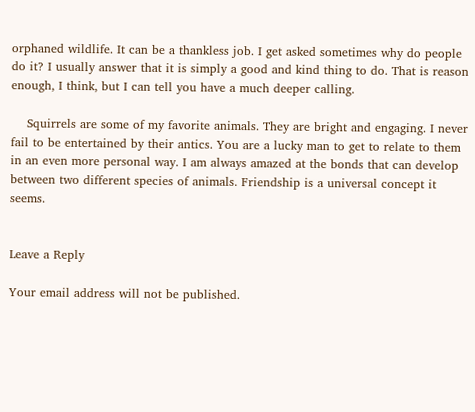orphaned wildlife. It can be a thankless job. I get asked sometimes why do people do it? I usually answer that it is simply a good and kind thing to do. That is reason enough, I think, but I can tell you have a much deeper calling.

    Squirrels are some of my favorite animals. They are bright and engaging. I never fail to be entertained by their antics. You are a lucky man to get to relate to them in an even more personal way. I am always amazed at the bonds that can develop between two different species of animals. Friendship is a universal concept it seems.


Leave a Reply

Your email address will not be published.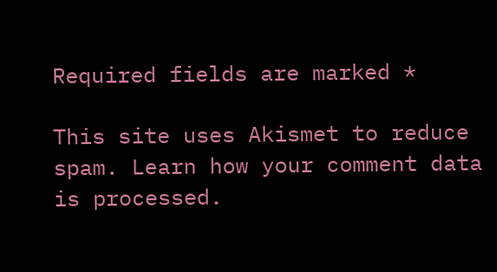Required fields are marked *

This site uses Akismet to reduce spam. Learn how your comment data is processed.